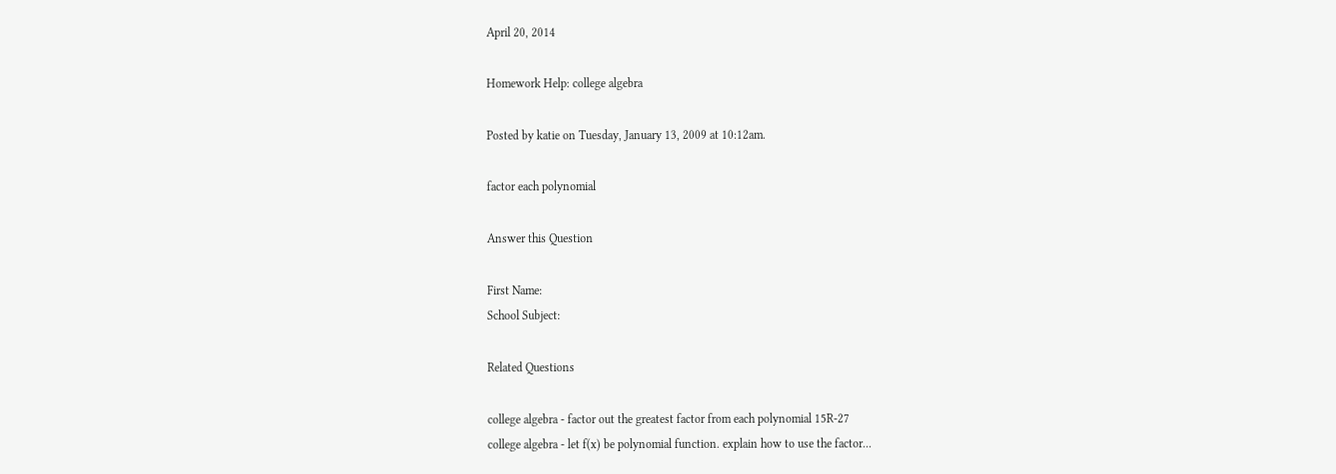April 20, 2014

Homework Help: college algebra

Posted by katie on Tuesday, January 13, 2009 at 10:12am.

factor each polynomial

Answer this Question

First Name:
School Subject:

Related Questions

college algebra - factor out the greatest factor from each polynomial 15R-27
college algebra - let f(x) be polynomial function. explain how to use the factor...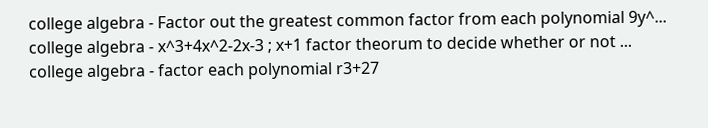college algebra - Factor out the greatest common factor from each polynomial 9y^...
college algebra - x^3+4x^2-2x-3 ; x+1 factor theorum to decide whether or not ...
college algebra - factor each polynomial r3+27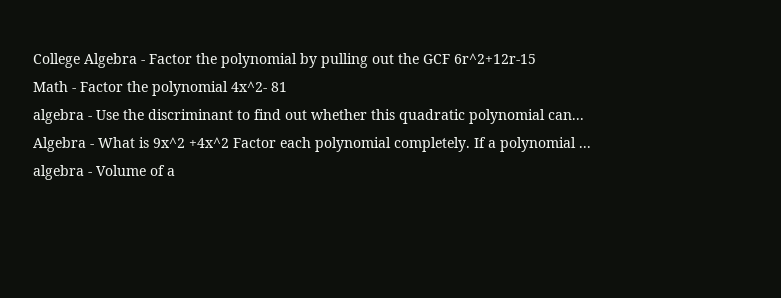College Algebra - Factor the polynomial by pulling out the GCF 6r^2+12r-15
Math - Factor the polynomial 4x^2- 81
algebra - Use the discriminant to find out whether this quadratic polynomial can...
Algebra - What is 9x^2 +4x^2 Factor each polynomial completely. If a polynomial ...
algebra - Volume of a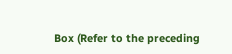Box (Refer to the preceding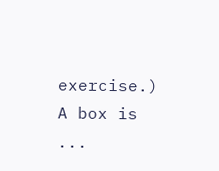exercise.) A box is ...